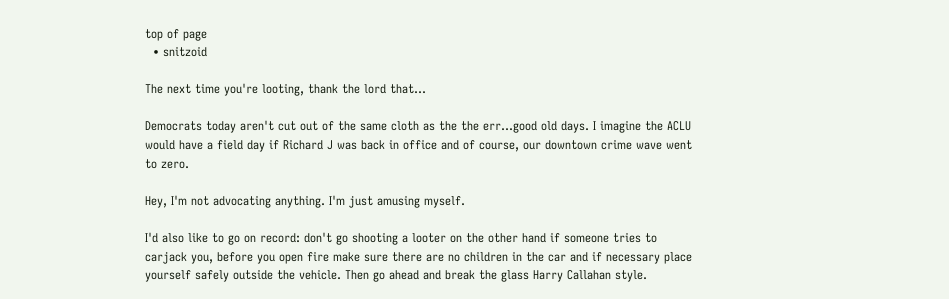top of page
  • snitzoid

The next time you're looting, thank the lord that...

Democrats today aren't cut out of the same cloth as the the err...good old days. I imagine the ACLU would have a field day if Richard J was back in office and of course, our downtown crime wave went to zero.

Hey, I'm not advocating anything. I'm just amusing myself.

I'd also like to go on record: don't go shooting a looter on the other hand if someone tries to carjack you, before you open fire make sure there are no children in the car and if necessary place yourself safely outside the vehicle. Then go ahead and break the glass Harry Callahan style.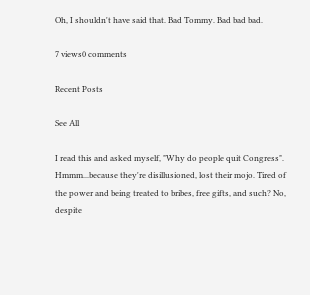Oh, I shouldn't have said that. Bad Tommy. Bad bad bad.

7 views0 comments

Recent Posts

See All

I read this and asked myself, "Why do people quit Congress". Hmmm...because they're disillusioned, lost their mojo. Tired of the power and being treated to bribes, free gifts, and such? No, despite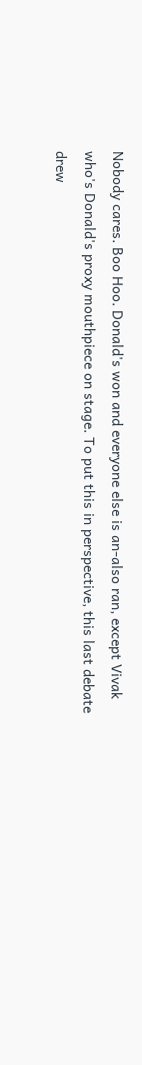Nobody cares. Boo Hoo. Donald's won and everyone else is an-also ran, except Vivak who's Donald's proxy mouthpiece on stage. To put this in perspective, this last debate drew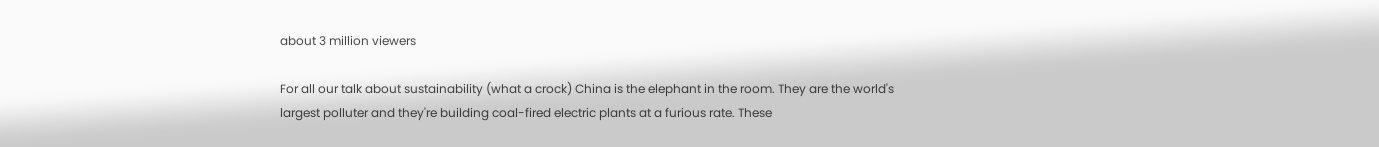about 3 million viewers

For all our talk about sustainability (what a crock) China is the elephant in the room. They are the world's largest polluter and they're building coal-fired electric plants at a furious rate. These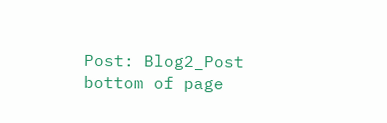Post: Blog2_Post
bottom of page